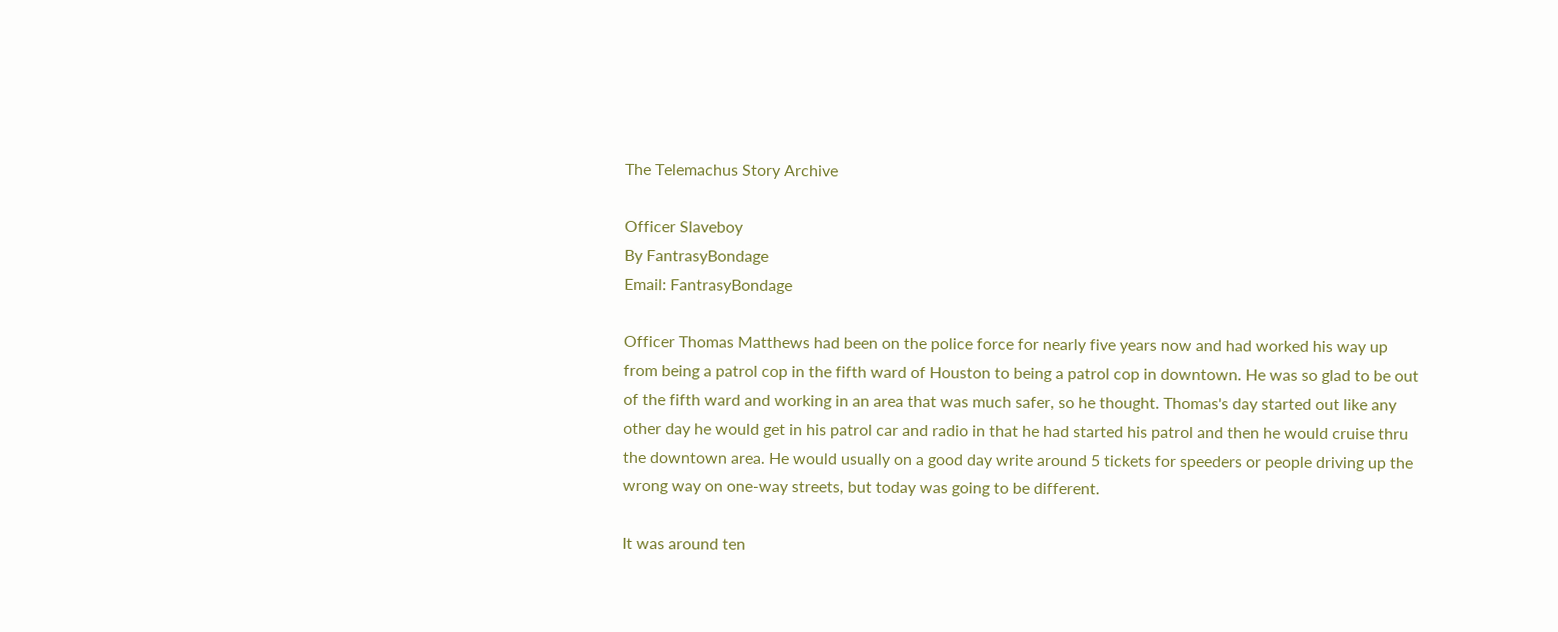The Telemachus Story Archive

Officer Slaveboy
By FantrasyBondage
Email: FantrasyBondage

Officer Thomas Matthews had been on the police force for nearly five years now and had worked his way up from being a patrol cop in the fifth ward of Houston to being a patrol cop in downtown. He was so glad to be out of the fifth ward and working in an area that was much safer, so he thought. Thomas's day started out like any other day he would get in his patrol car and radio in that he had started his patrol and then he would cruise thru the downtown area. He would usually on a good day write around 5 tickets for speeders or people driving up the wrong way on one-way streets, but today was going to be different.

It was around ten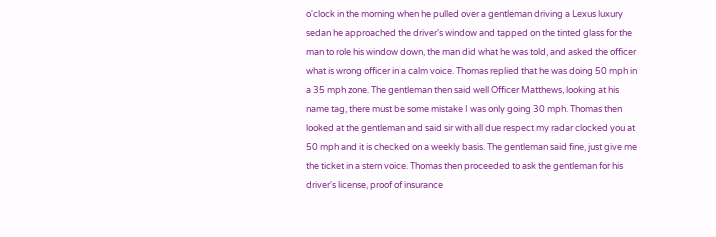o'clock in the morning when he pulled over a gentleman driving a Lexus luxury sedan he approached the driver's window and tapped on the tinted glass for the man to role his window down, the man did what he was told, and asked the officer what is wrong officer in a calm voice. Thomas replied that he was doing 50 mph in a 35 mph zone. The gentleman then said well Officer Matthews, looking at his name tag, there must be some mistake I was only going 30 mph. Thomas then looked at the gentleman and said sir with all due respect my radar clocked you at 50 mph and it is checked on a weekly basis. The gentleman said fine, just give me the ticket in a stern voice. Thomas then proceeded to ask the gentleman for his driver's license, proof of insurance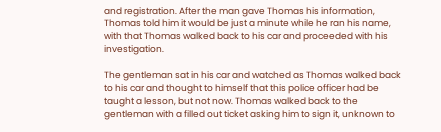and registration. After the man gave Thomas his information, Thomas told him it would be just a minute while he ran his name, with that Thomas walked back to his car and proceeded with his investigation.

The gentleman sat in his car and watched as Thomas walked back to his car and thought to himself that this police officer had be taught a lesson, but not now. Thomas walked back to the gentleman with a filled out ticket asking him to sign it, unknown to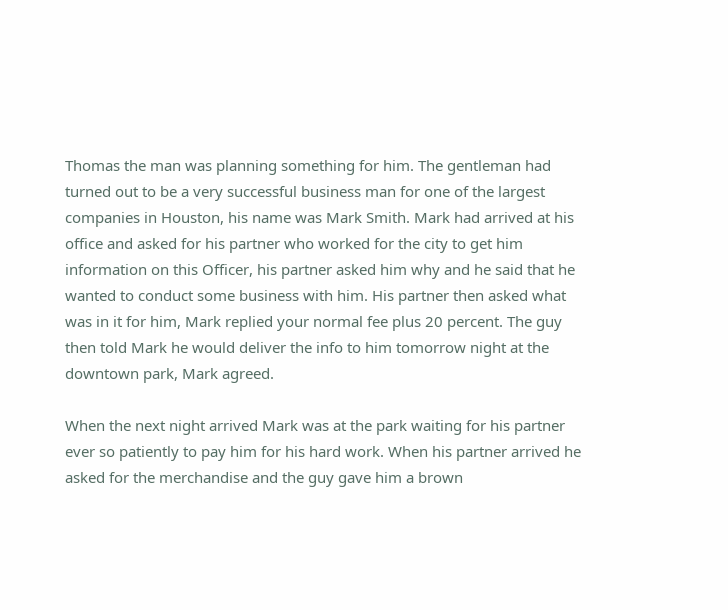Thomas the man was planning something for him. The gentleman had turned out to be a very successful business man for one of the largest companies in Houston, his name was Mark Smith. Mark had arrived at his office and asked for his partner who worked for the city to get him information on this Officer, his partner asked him why and he said that he wanted to conduct some business with him. His partner then asked what was in it for him, Mark replied your normal fee plus 20 percent. The guy then told Mark he would deliver the info to him tomorrow night at the downtown park, Mark agreed.

When the next night arrived Mark was at the park waiting for his partner ever so patiently to pay him for his hard work. When his partner arrived he asked for the merchandise and the guy gave him a brown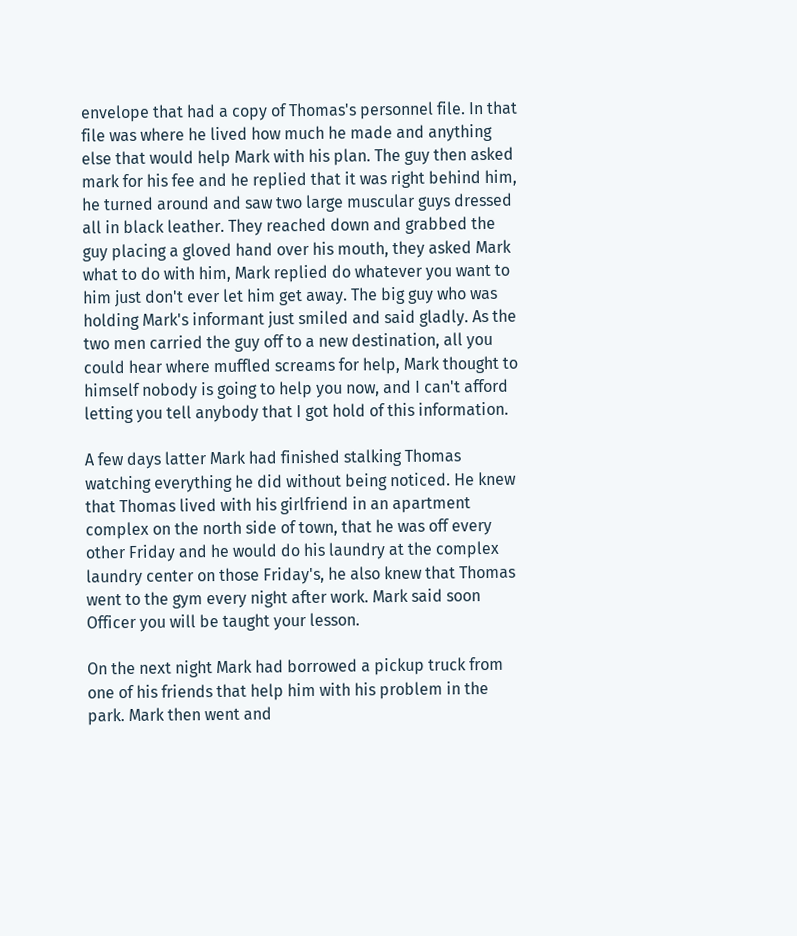envelope that had a copy of Thomas's personnel file. In that file was where he lived how much he made and anything else that would help Mark with his plan. The guy then asked mark for his fee and he replied that it was right behind him, he turned around and saw two large muscular guys dressed all in black leather. They reached down and grabbed the guy placing a gloved hand over his mouth, they asked Mark what to do with him, Mark replied do whatever you want to him just don't ever let him get away. The big guy who was holding Mark's informant just smiled and said gladly. As the two men carried the guy off to a new destination, all you could hear where muffled screams for help, Mark thought to himself nobody is going to help you now, and I can't afford letting you tell anybody that I got hold of this information.

A few days latter Mark had finished stalking Thomas watching everything he did without being noticed. He knew that Thomas lived with his girlfriend in an apartment complex on the north side of town, that he was off every other Friday and he would do his laundry at the complex laundry center on those Friday's, he also knew that Thomas went to the gym every night after work. Mark said soon Officer you will be taught your lesson.

On the next night Mark had borrowed a pickup truck from one of his friends that help him with his problem in the park. Mark then went and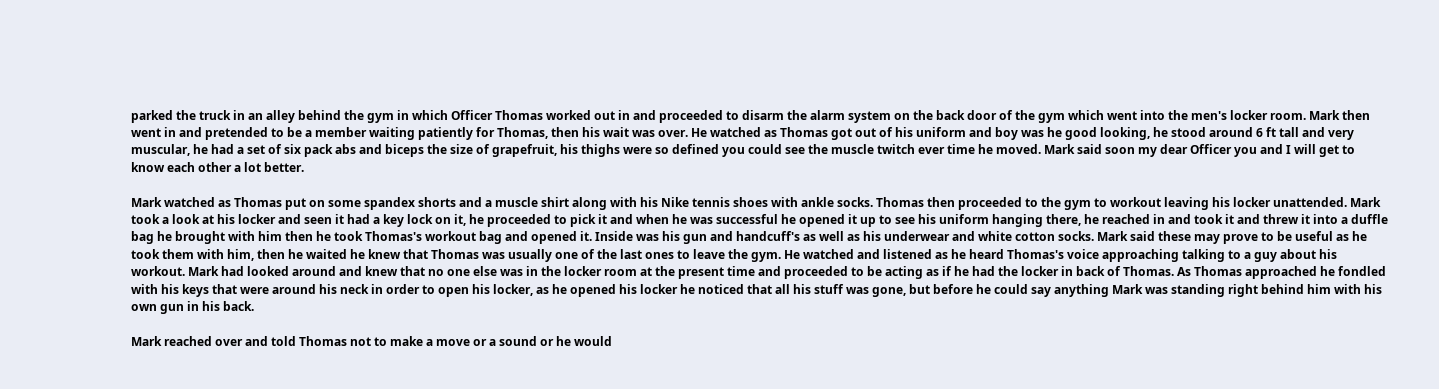parked the truck in an alley behind the gym in which Officer Thomas worked out in and proceeded to disarm the alarm system on the back door of the gym which went into the men's locker room. Mark then went in and pretended to be a member waiting patiently for Thomas, then his wait was over. He watched as Thomas got out of his uniform and boy was he good looking, he stood around 6 ft tall and very muscular, he had a set of six pack abs and biceps the size of grapefruit, his thighs were so defined you could see the muscle twitch ever time he moved. Mark said soon my dear Officer you and I will get to know each other a lot better.

Mark watched as Thomas put on some spandex shorts and a muscle shirt along with his Nike tennis shoes with ankle socks. Thomas then proceeded to the gym to workout leaving his locker unattended. Mark took a look at his locker and seen it had a key lock on it, he proceeded to pick it and when he was successful he opened it up to see his uniform hanging there, he reached in and took it and threw it into a duffle bag he brought with him then he took Thomas's workout bag and opened it. Inside was his gun and handcuff's as well as his underwear and white cotton socks. Mark said these may prove to be useful as he took them with him, then he waited he knew that Thomas was usually one of the last ones to leave the gym. He watched and listened as he heard Thomas's voice approaching talking to a guy about his workout. Mark had looked around and knew that no one else was in the locker room at the present time and proceeded to be acting as if he had the locker in back of Thomas. As Thomas approached he fondled with his keys that were around his neck in order to open his locker, as he opened his locker he noticed that all his stuff was gone, but before he could say anything Mark was standing right behind him with his own gun in his back.

Mark reached over and told Thomas not to make a move or a sound or he would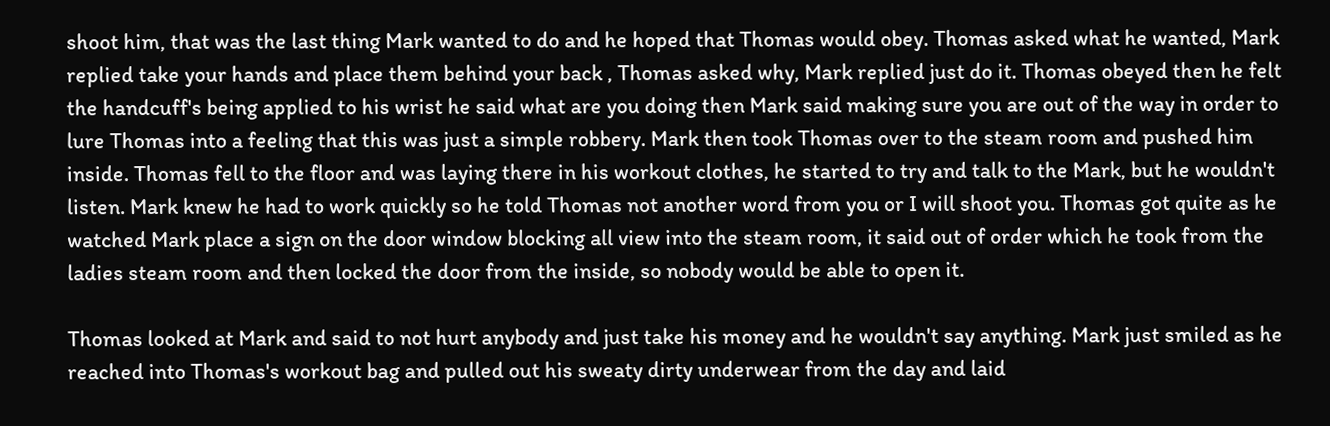shoot him, that was the last thing Mark wanted to do and he hoped that Thomas would obey. Thomas asked what he wanted, Mark replied take your hands and place them behind your back , Thomas asked why, Mark replied just do it. Thomas obeyed then he felt the handcuff's being applied to his wrist he said what are you doing then Mark said making sure you are out of the way in order to lure Thomas into a feeling that this was just a simple robbery. Mark then took Thomas over to the steam room and pushed him inside. Thomas fell to the floor and was laying there in his workout clothes, he started to try and talk to the Mark, but he wouldn't listen. Mark knew he had to work quickly so he told Thomas not another word from you or I will shoot you. Thomas got quite as he watched Mark place a sign on the door window blocking all view into the steam room, it said out of order which he took from the ladies steam room and then locked the door from the inside, so nobody would be able to open it.

Thomas looked at Mark and said to not hurt anybody and just take his money and he wouldn't say anything. Mark just smiled as he reached into Thomas's workout bag and pulled out his sweaty dirty underwear from the day and laid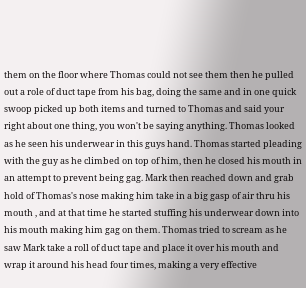them on the floor where Thomas could not see them then he pulled out a role of duct tape from his bag, doing the same and in one quick swoop picked up both items and turned to Thomas and said your right about one thing, you won't be saying anything. Thomas looked as he seen his underwear in this guys hand. Thomas started pleading with the guy as he climbed on top of him, then he closed his mouth in an attempt to prevent being gag. Mark then reached down and grab hold of Thomas's nose making him take in a big gasp of air thru his mouth , and at that time he started stuffing his underwear down into his mouth making him gag on them. Thomas tried to scream as he saw Mark take a roll of duct tape and place it over his mouth and wrap it around his head four times, making a very effective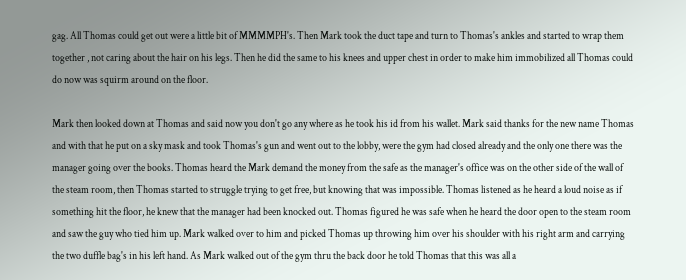gag. All Thomas could get out were a little bit of MMMMPH's. Then Mark took the duct tape and turn to Thomas's ankles and started to wrap them together , not caring about the hair on his legs. Then he did the same to his knees and upper chest in order to make him immobilized all Thomas could do now was squirm around on the floor.

Mark then looked down at Thomas and said now you don't go any where as he took his id from his wallet. Mark said thanks for the new name Thomas and with that he put on a sky mask and took Thomas's gun and went out to the lobby, were the gym had closed already and the only one there was the manager going over the books. Thomas heard the Mark demand the money from the safe as the manager's office was on the other side of the wall of the steam room, then Thomas started to struggle trying to get free, but knowing that was impossible. Thomas listened as he heard a loud noise as if something hit the floor, he knew that the manager had been knocked out. Thomas figured he was safe when he heard the door open to the steam room and saw the guy who tied him up. Mark walked over to him and picked Thomas up throwing him over his shoulder with his right arm and carrying the two duffle bag's in his left hand. As Mark walked out of the gym thru the back door he told Thomas that this was all a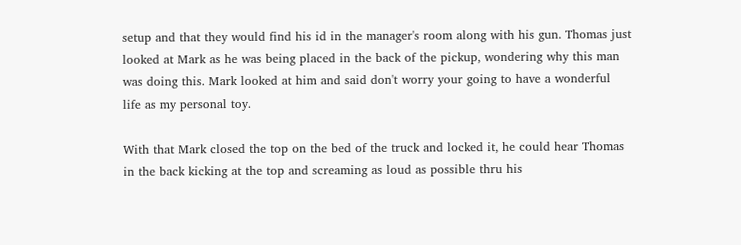setup and that they would find his id in the manager's room along with his gun. Thomas just looked at Mark as he was being placed in the back of the pickup, wondering why this man was doing this. Mark looked at him and said don't worry your going to have a wonderful life as my personal toy.

With that Mark closed the top on the bed of the truck and locked it, he could hear Thomas in the back kicking at the top and screaming as loud as possible thru his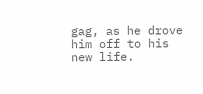gag, as he drove him off to his new life.